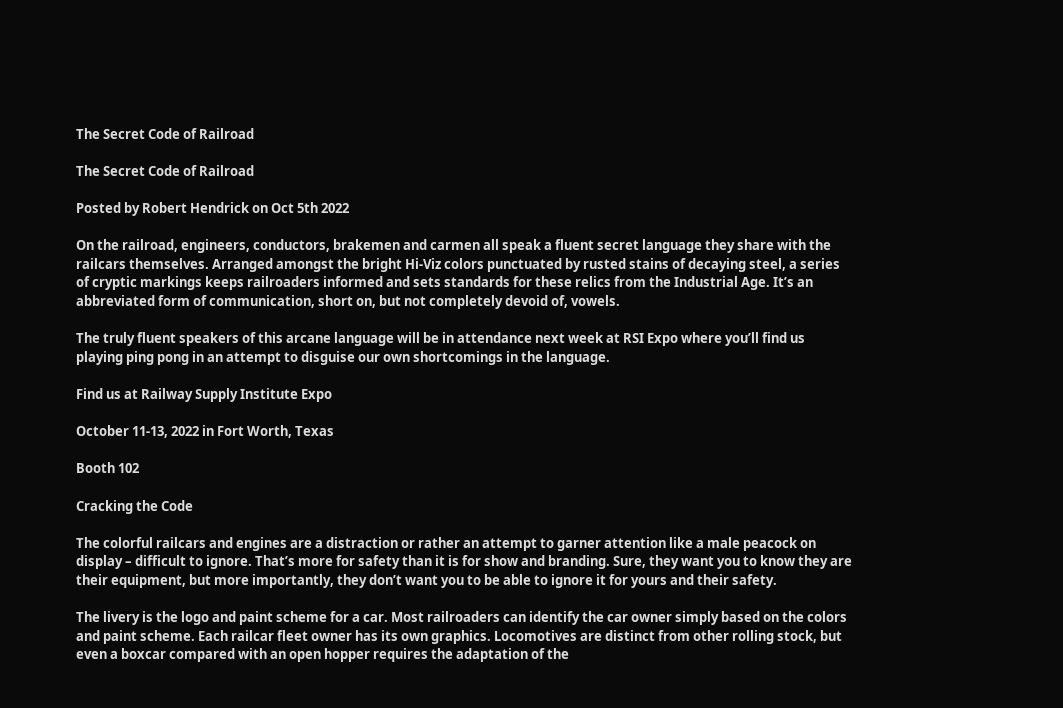The Secret Code of Railroad

The Secret Code of Railroad

Posted by Robert Hendrick on Oct 5th 2022

On the railroad, engineers, conductors, brakemen and carmen all speak a fluent secret language they share with the railcars themselves. Arranged amongst the bright Hi-Viz colors punctuated by rusted stains of decaying steel, a series of cryptic markings keeps railroaders informed and sets standards for these relics from the Industrial Age. It’s an abbreviated form of communication, short on, but not completely devoid of, vowels.

The truly fluent speakers of this arcane language will be in attendance next week at RSI Expo where you’ll find us playing ping pong in an attempt to disguise our own shortcomings in the language.

Find us at Railway Supply Institute Expo

October 11-13, 2022 in Fort Worth, Texas

Booth 102

Cracking the Code

The colorful railcars and engines are a distraction or rather an attempt to garner attention like a male peacock on display – difficult to ignore. That’s more for safety than it is for show and branding. Sure, they want you to know they are their equipment, but more importantly, they don’t want you to be able to ignore it for yours and their safety.

The livery is the logo and paint scheme for a car. Most railroaders can identify the car owner simply based on the colors and paint scheme. Each railcar fleet owner has its own graphics. Locomotives are distinct from other rolling stock, but even a boxcar compared with an open hopper requires the adaptation of the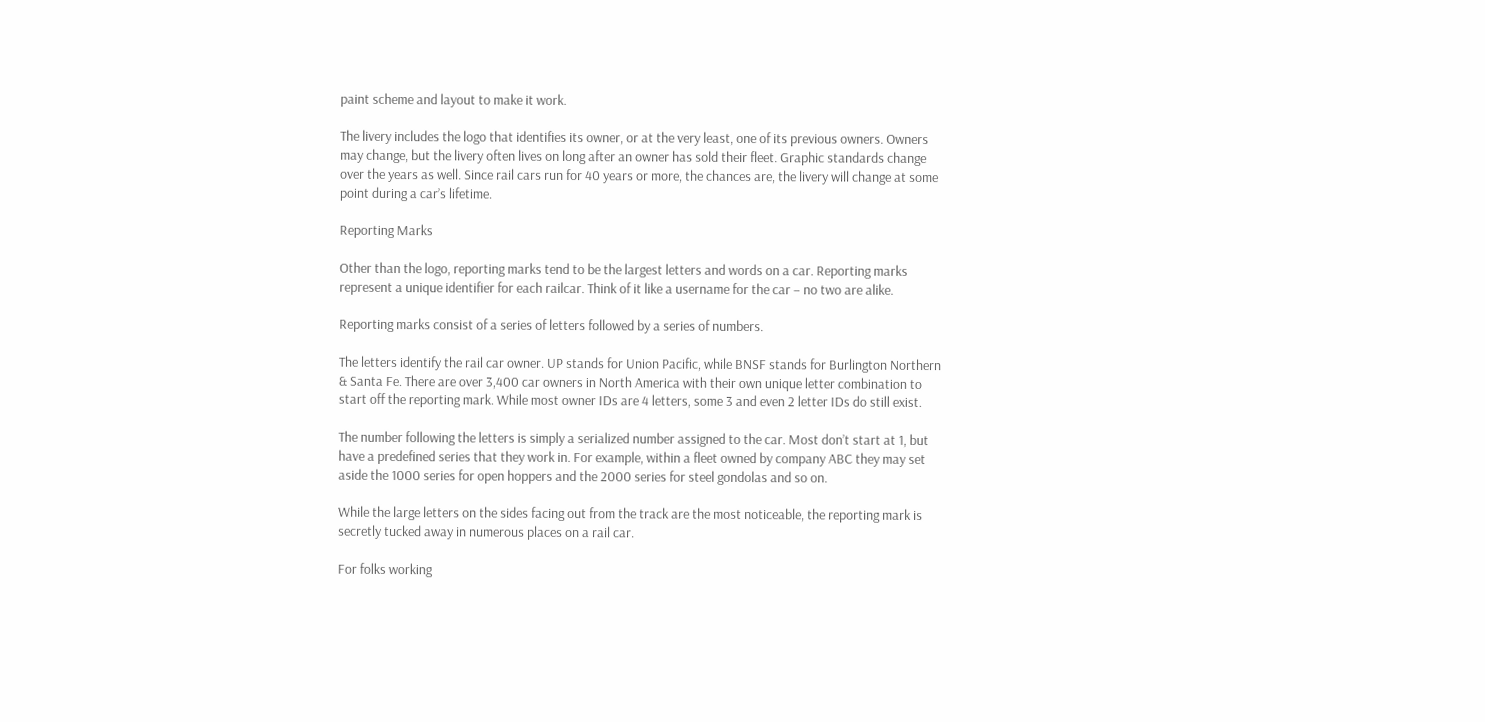paint scheme and layout to make it work.

The livery includes the logo that identifies its owner, or at the very least, one of its previous owners. Owners may change, but the livery often lives on long after an owner has sold their fleet. Graphic standards change over the years as well. Since rail cars run for 40 years or more, the chances are, the livery will change at some point during a car’s lifetime.

Reporting Marks

Other than the logo, reporting marks tend to be the largest letters and words on a car. Reporting marks represent a unique identifier for each railcar. Think of it like a username for the car – no two are alike.

Reporting marks consist of a series of letters followed by a series of numbers.

The letters identify the rail car owner. UP stands for Union Pacific, while BNSF stands for Burlington Northern & Santa Fe. There are over 3,400 car owners in North America with their own unique letter combination to start off the reporting mark. While most owner IDs are 4 letters, some 3 and even 2 letter IDs do still exist.

The number following the letters is simply a serialized number assigned to the car. Most don’t start at 1, but have a predefined series that they work in. For example, within a fleet owned by company ABC they may set aside the 1000 series for open hoppers and the 2000 series for steel gondolas and so on.

While the large letters on the sides facing out from the track are the most noticeable, the reporting mark is secretly tucked away in numerous places on a rail car.

For folks working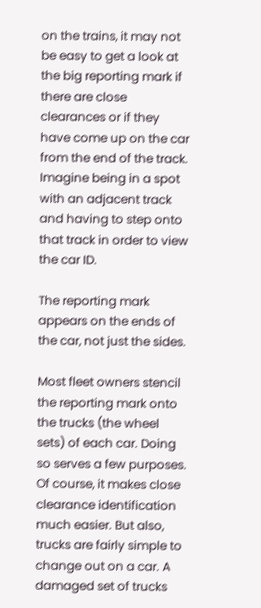on the trains, it may not be easy to get a look at the big reporting mark if there are close clearances or if they have come up on the car from the end of the track. Imagine being in a spot with an adjacent track and having to step onto that track in order to view the car ID.

The reporting mark appears on the ends of the car, not just the sides.

Most fleet owners stencil the reporting mark onto the trucks (the wheel sets) of each car. Doing so serves a few purposes. Of course, it makes close clearance identification much easier. But also, trucks are fairly simple to change out on a car. A damaged set of trucks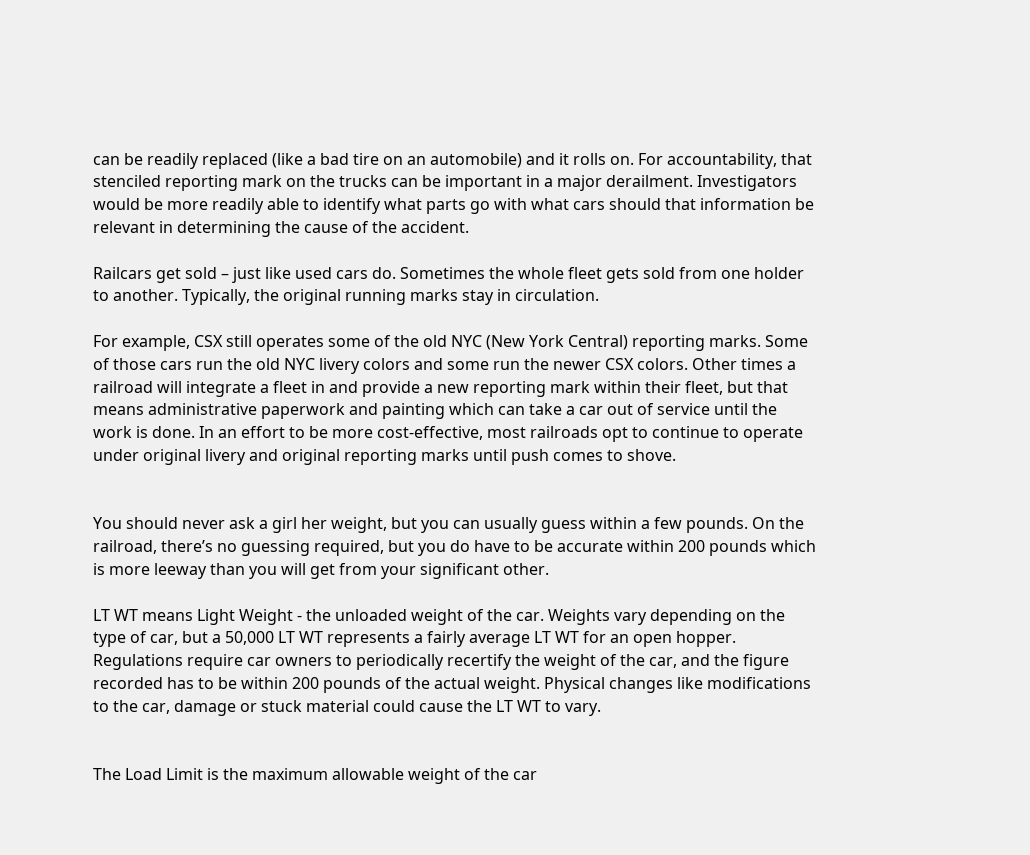can be readily replaced (like a bad tire on an automobile) and it rolls on. For accountability, that stenciled reporting mark on the trucks can be important in a major derailment. Investigators would be more readily able to identify what parts go with what cars should that information be relevant in determining the cause of the accident.

Railcars get sold – just like used cars do. Sometimes the whole fleet gets sold from one holder to another. Typically, the original running marks stay in circulation.

For example, CSX still operates some of the old NYC (New York Central) reporting marks. Some of those cars run the old NYC livery colors and some run the newer CSX colors. Other times a railroad will integrate a fleet in and provide a new reporting mark within their fleet, but that means administrative paperwork and painting which can take a car out of service until the work is done. In an effort to be more cost-effective, most railroads opt to continue to operate under original livery and original reporting marks until push comes to shove.


You should never ask a girl her weight, but you can usually guess within a few pounds. On the railroad, there’s no guessing required, but you do have to be accurate within 200 pounds which is more leeway than you will get from your significant other.

LT WT means Light Weight - the unloaded weight of the car. Weights vary depending on the type of car, but a 50,000 LT WT represents a fairly average LT WT for an open hopper. Regulations require car owners to periodically recertify the weight of the car, and the figure recorded has to be within 200 pounds of the actual weight. Physical changes like modifications to the car, damage or stuck material could cause the LT WT to vary.


The Load Limit is the maximum allowable weight of the car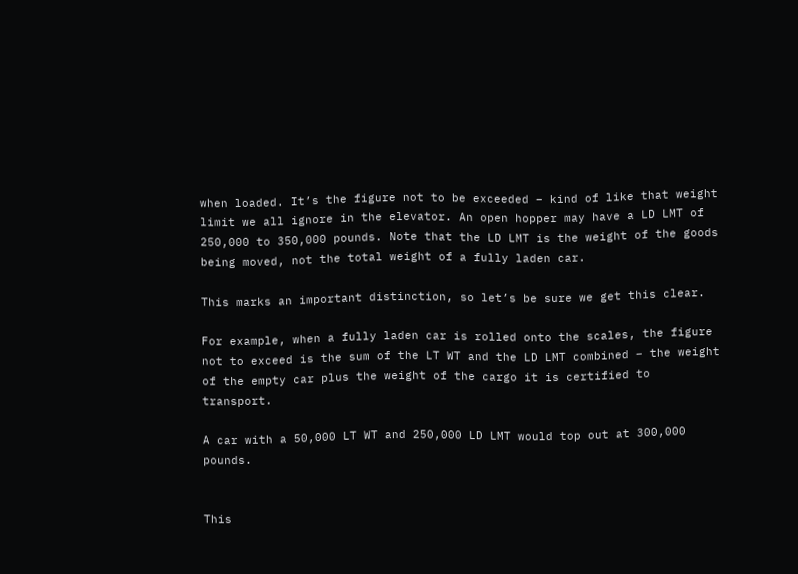when loaded. It’s the figure not to be exceeded – kind of like that weight limit we all ignore in the elevator. An open hopper may have a LD LMT of 250,000 to 350,000 pounds. Note that the LD LMT is the weight of the goods being moved, not the total weight of a fully laden car.

This marks an important distinction, so let’s be sure we get this clear.

For example, when a fully laden car is rolled onto the scales, the figure not to exceed is the sum of the LT WT and the LD LMT combined – the weight of the empty car plus the weight of the cargo it is certified to transport.

A car with a 50,000 LT WT and 250,000 LD LMT would top out at 300,000 pounds.


This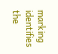marking identifies the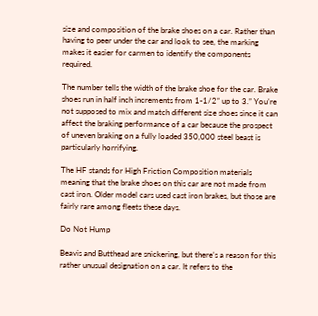size and composition of the brake shoes on a car. Rather than having to peer under the car and look to see, the marking makes it easier for carmen to identify the components required.

The number tells the width of the brake shoe for the car. Brake shoes run in half inch increments from 1-1/2” up to 3.” You’re not supposed to mix and match different size shoes since it can affect the braking performance of a car because the prospect of uneven braking on a fully loaded 350,000 steel beast is particularly horrifying.

The HF stands for High Friction Composition materials meaning that the brake shoes on this car are not made from cast iron. Older model cars used cast iron brakes, but those are fairly rare among fleets these days.

Do Not Hump

Beavis and Butthead are snickering, but there’s a reason for this rather unusual designation on a car. It refers to the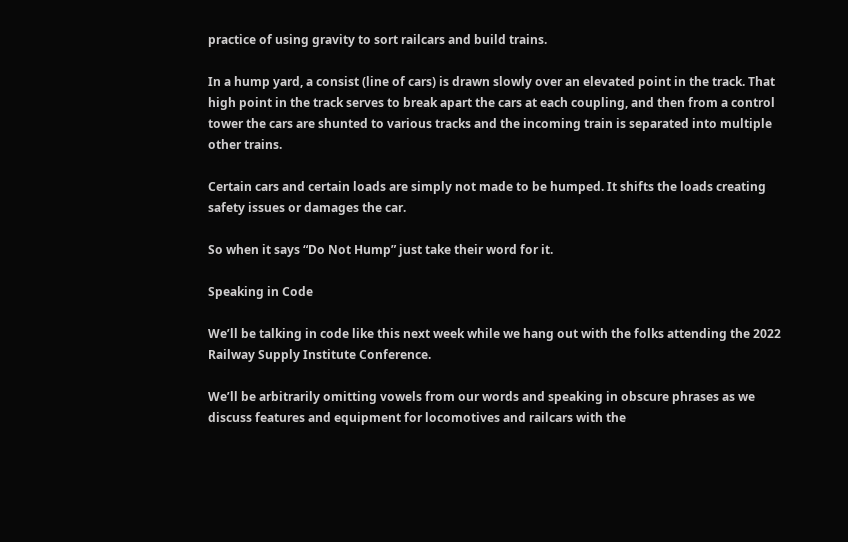practice of using gravity to sort railcars and build trains.

In a hump yard, a consist (line of cars) is drawn slowly over an elevated point in the track. That high point in the track serves to break apart the cars at each coupling, and then from a control tower the cars are shunted to various tracks and the incoming train is separated into multiple other trains.

Certain cars and certain loads are simply not made to be humped. It shifts the loads creating safety issues or damages the car.

So when it says “Do Not Hump” just take their word for it.

Speaking in Code

We’ll be talking in code like this next week while we hang out with the folks attending the 2022 Railway Supply Institute Conference.

We’ll be arbitrarily omitting vowels from our words and speaking in obscure phrases as we discuss features and equipment for locomotives and railcars with the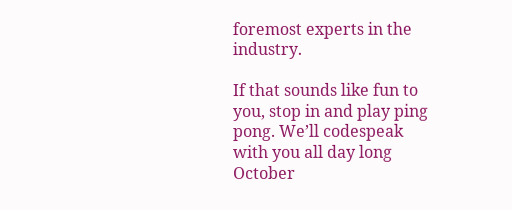foremost experts in the industry.

If that sounds like fun to you, stop in and play ping pong. We’ll codespeak with you all day long October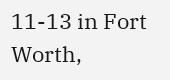11-13 in Fort Worth,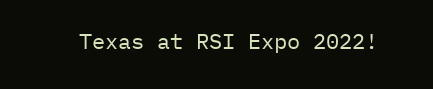Texas at RSI Expo 2022!